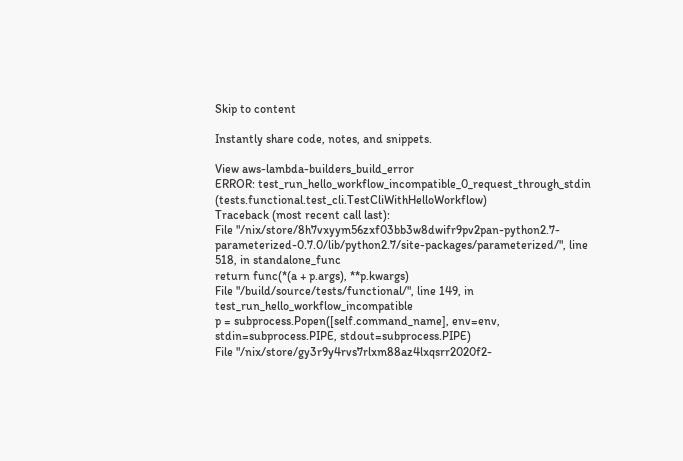Skip to content

Instantly share code, notes, and snippets.

View aws-lambda-builders_build_error
ERROR: test_run_hello_workflow_incompatible_0_request_through_stdin (tests.functional.test_cli.TestCliWithHelloWorkflow)
Traceback (most recent call last):
File "/nix/store/8h7vxyym56zxf03bb3w8dwifr9pv2pan-python2.7-parameterized-0.7.0/lib/python2.7/site-packages/parameterized/", line 518, in standalone_func
return func(*(a + p.args), **p.kwargs)
File "/build/source/tests/functional/", line 149, in test_run_hello_workflow_incompatible
p = subprocess.Popen([self.command_name], env=env, stdin=subprocess.PIPE, stdout=subprocess.PIPE)
File "/nix/store/gy3r9y4rvs7rlxm88az4lxqsrr2020f2-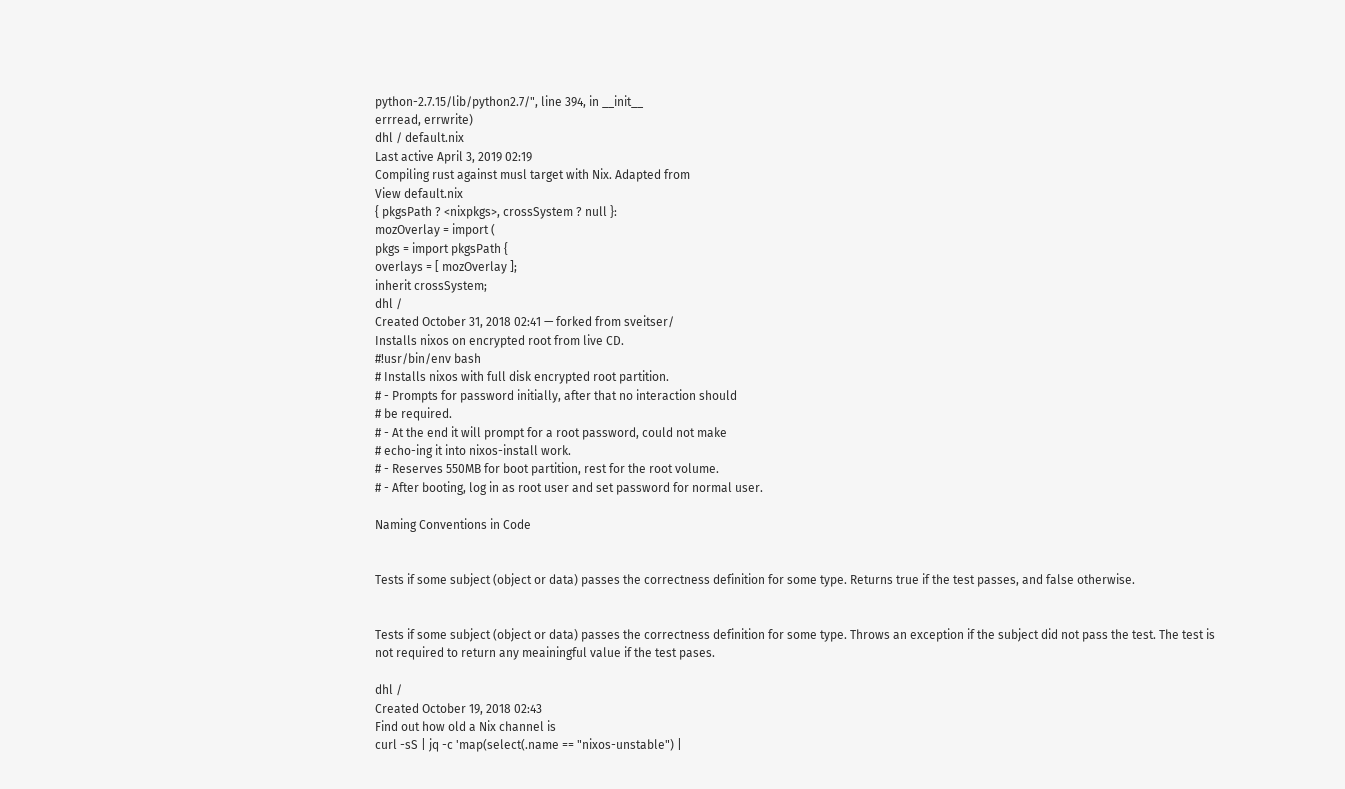python-2.7.15/lib/python2.7/", line 394, in __init__
errread, errwrite)
dhl / default.nix
Last active April 3, 2019 02:19
Compiling rust against musl target with Nix. Adapted from
View default.nix
{ pkgsPath ? <nixpkgs>, crossSystem ? null }:
mozOverlay = import (
pkgs = import pkgsPath {
overlays = [ mozOverlay ];
inherit crossSystem;
dhl /
Created October 31, 2018 02:41 — forked from sveitser/
Installs nixos on encrypted root from live CD.
#!usr/bin/env bash
# Installs nixos with full disk encrypted root partition.
# - Prompts for password initially, after that no interaction should
# be required.
# - At the end it will prompt for a root password, could not make
# echo-ing it into nixos-install work.
# - Reserves 550MB for boot partition, rest for the root volume.
# - After booting, log in as root user and set password for normal user.

Naming Conventions in Code


Tests if some subject (object or data) passes the correctness definition for some type. Returns true if the test passes, and false otherwise.


Tests if some subject (object or data) passes the correctness definition for some type. Throws an exception if the subject did not pass the test. The test is not required to return any meainingful value if the test pases.

dhl /
Created October 19, 2018 02:43
Find out how old a Nix channel is
curl -sS | jq -c 'map(select(.name == "nixos-unstable") |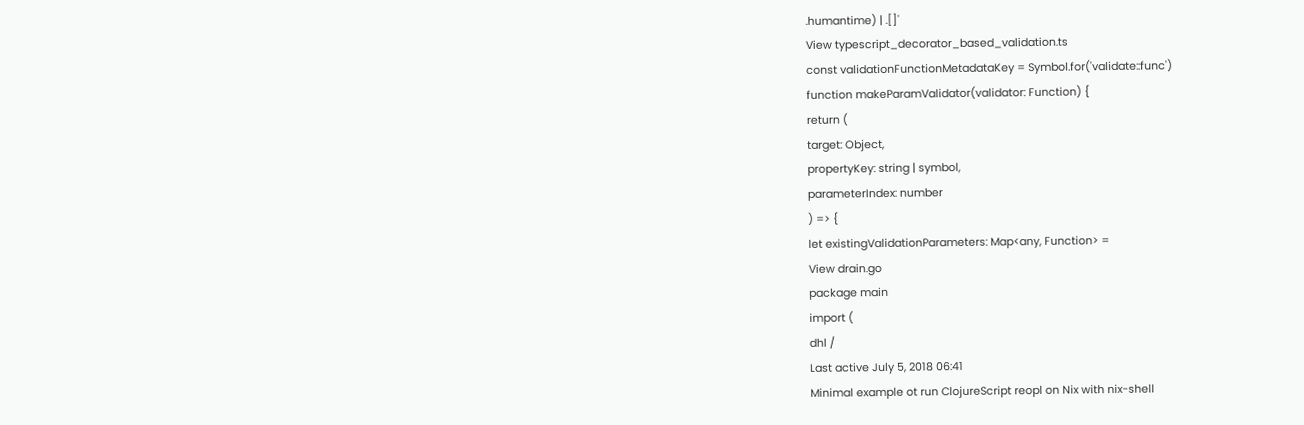.humantime) | .[]'
View typescript_decorator_based_validation.ts
const validationFunctionMetadataKey = Symbol.for('validate::func')
function makeParamValidator(validator: Function) {
return (
target: Object,
propertyKey: string | symbol,
parameterIndex: number
) => {
let existingValidationParameters: Map<any, Function> =
View drain.go
package main
import (
dhl /
Last active July 5, 2018 06:41
Minimal example ot run ClojureScript reopl on Nix with nix-shell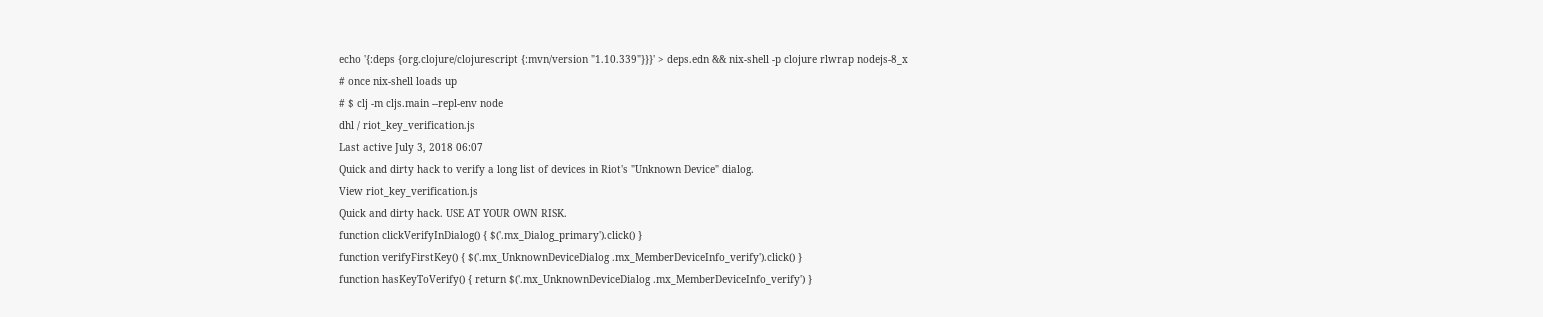echo '{:deps {org.clojure/clojurescript {:mvn/version "1.10.339"}}}' > deps.edn && nix-shell -p clojure rlwrap nodejs-8_x
# once nix-shell loads up
# $ clj -m cljs.main --repl-env node
dhl / riot_key_verification.js
Last active July 3, 2018 06:07
Quick and dirty hack to verify a long list of devices in Riot's "Unknown Device" dialog.
View riot_key_verification.js
Quick and dirty hack. USE AT YOUR OWN RISK.
function clickVerifyInDialog() { $('.mx_Dialog_primary').click() }
function verifyFirstKey() { $('.mx_UnknownDeviceDialog .mx_MemberDeviceInfo_verify').click() }
function hasKeyToVerify() { return $('.mx_UnknownDeviceDialog .mx_MemberDeviceInfo_verify') }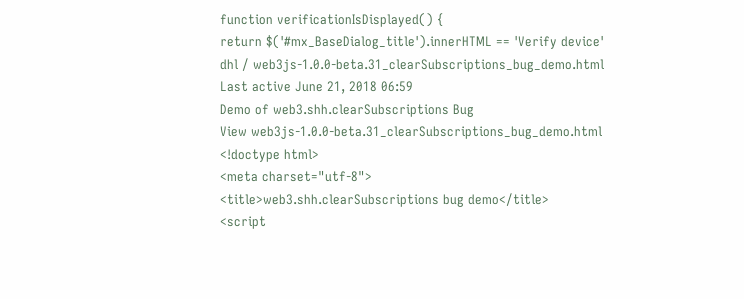function verificationIsDisplayed() {
return $('#mx_BaseDialog_title').innerHTML == 'Verify device'
dhl / web3js-1.0.0-beta.31_clearSubscriptions_bug_demo.html
Last active June 21, 2018 06:59
Demo of web3.shh.clearSubscriptions Bug
View web3js-1.0.0-beta.31_clearSubscriptions_bug_demo.html
<!doctype html>
<meta charset="utf-8">
<title>web3.shh.clearSubscriptions bug demo</title>
<script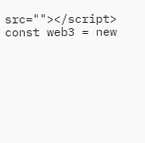src=""></script>
const web3 = new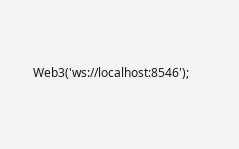Web3('ws://localhost:8546');